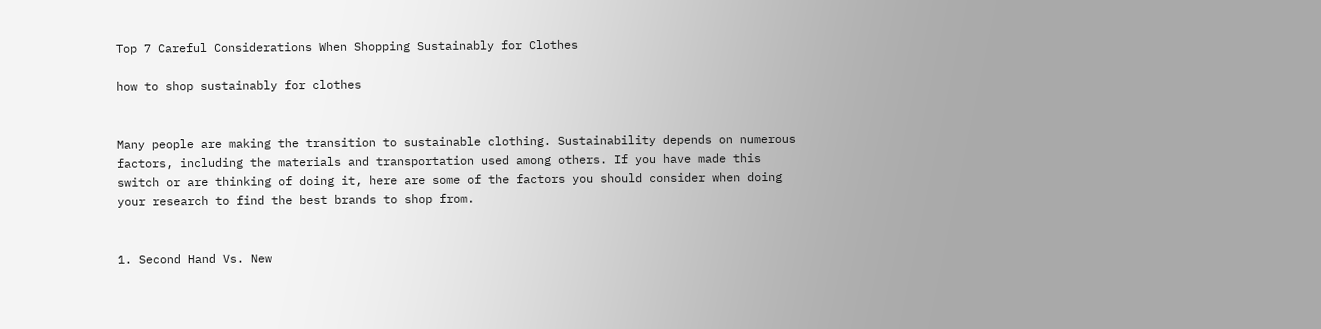Top 7 Careful Considerations When Shopping Sustainably for Clothes

how to shop sustainably for clothes


Many people are making the transition to sustainable clothing. Sustainability depends on numerous factors, including the materials and transportation used among others. If you have made this switch or are thinking of doing it, here are some of the factors you should consider when doing your research to find the best brands to shop from.


1. Second Hand Vs. New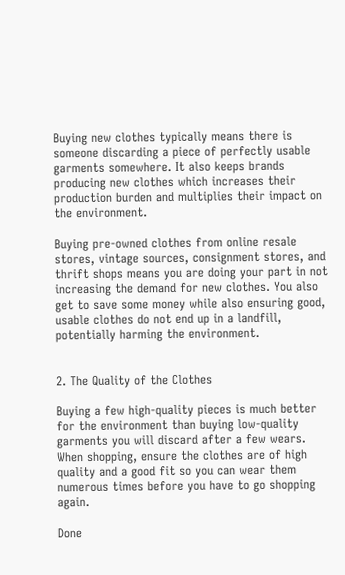Buying new clothes typically means there is someone discarding a piece of perfectly usable garments somewhere. It also keeps brands producing new clothes which increases their production burden and multiplies their impact on the environment.

Buying pre-owned clothes from online resale stores, vintage sources, consignment stores, and thrift shops means you are doing your part in not increasing the demand for new clothes. You also get to save some money while also ensuring good, usable clothes do not end up in a landfill, potentially harming the environment.


2. The Quality of the Clothes

Buying a few high-quality pieces is much better for the environment than buying low-quality garments you will discard after a few wears. When shopping, ensure the clothes are of high quality and a good fit so you can wear them numerous times before you have to go shopping again.

Done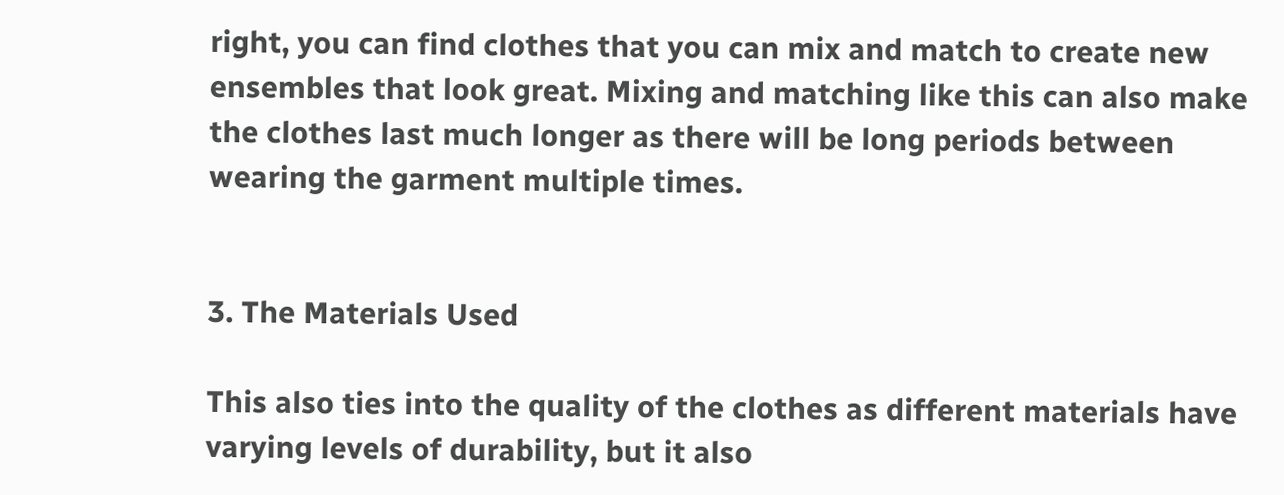right, you can find clothes that you can mix and match to create new ensembles that look great. Mixing and matching like this can also make the clothes last much longer as there will be long periods between wearing the garment multiple times.


3. The Materials Used

This also ties into the quality of the clothes as different materials have varying levels of durability, but it also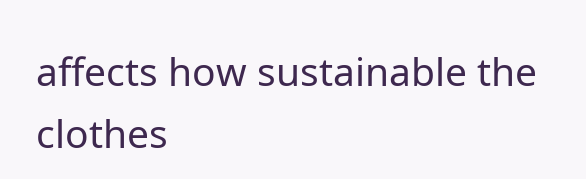affects how sustainable the clothes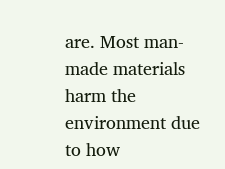are. Most man-made materials harm the environment due to how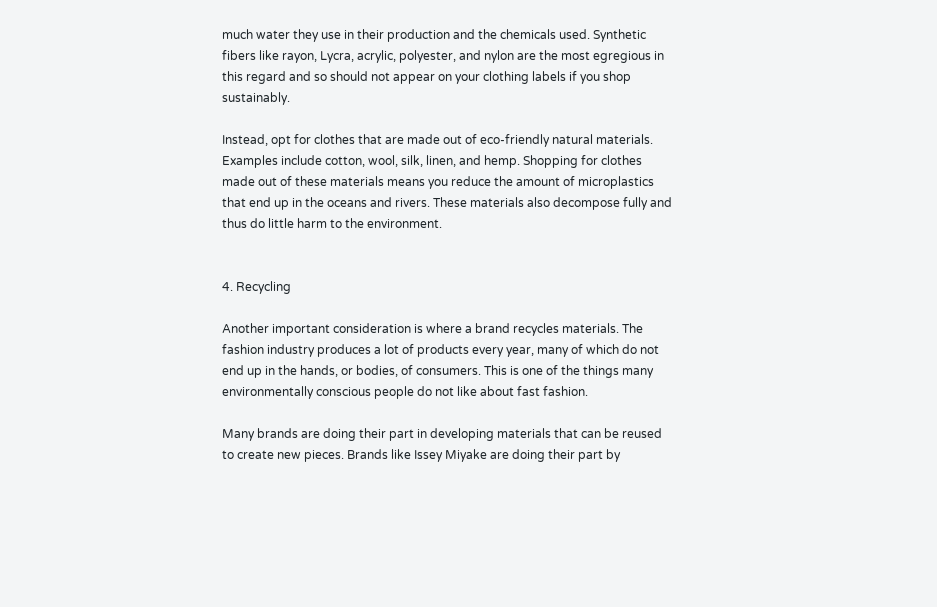much water they use in their production and the chemicals used. Synthetic fibers like rayon, Lycra, acrylic, polyester, and nylon are the most egregious in this regard and so should not appear on your clothing labels if you shop sustainably.

Instead, opt for clothes that are made out of eco-friendly natural materials. Examples include cotton, wool, silk, linen, and hemp. Shopping for clothes made out of these materials means you reduce the amount of microplastics that end up in the oceans and rivers. These materials also decompose fully and thus do little harm to the environment.


4. Recycling

Another important consideration is where a brand recycles materials. The fashion industry produces a lot of products every year, many of which do not end up in the hands, or bodies, of consumers. This is one of the things many environmentally conscious people do not like about fast fashion.

Many brands are doing their part in developing materials that can be reused to create new pieces. Brands like Issey Miyake are doing their part by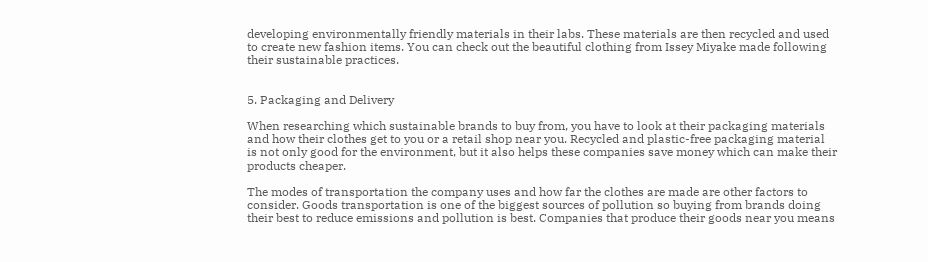developing environmentally friendly materials in their labs. These materials are then recycled and used to create new fashion items. You can check out the beautiful clothing from Issey Miyake made following their sustainable practices.


5. Packaging and Delivery

When researching which sustainable brands to buy from, you have to look at their packaging materials and how their clothes get to you or a retail shop near you. Recycled and plastic-free packaging material is not only good for the environment, but it also helps these companies save money which can make their products cheaper.

The modes of transportation the company uses and how far the clothes are made are other factors to consider. Goods transportation is one of the biggest sources of pollution so buying from brands doing their best to reduce emissions and pollution is best. Companies that produce their goods near you means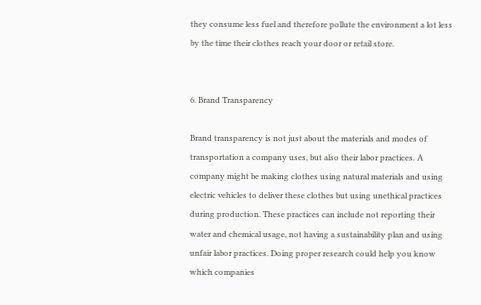they consume less fuel and therefore pollute the environment a lot less by the time their clothes reach your door or retail store.


6. Brand Transparency

Brand transparency is not just about the materials and modes of transportation a company uses, but also their labor practices. A company might be making clothes using natural materials and using electric vehicles to deliver these clothes but using unethical practices during production. These practices can include not reporting their water and chemical usage, not having a sustainability plan and using unfair labor practices. Doing proper research could help you know which companies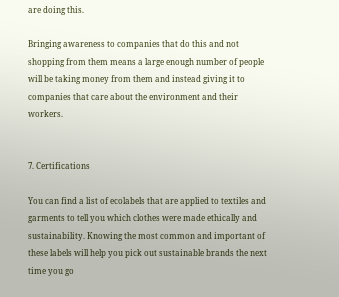are doing this.

Bringing awareness to companies that do this and not shopping from them means a large enough number of people will be taking money from them and instead giving it to companies that care about the environment and their workers.


7. Certifications

You can find a list of ecolabels that are applied to textiles and garments to tell you which clothes were made ethically and sustainability. Knowing the most common and important of these labels will help you pick out sustainable brands the next time you go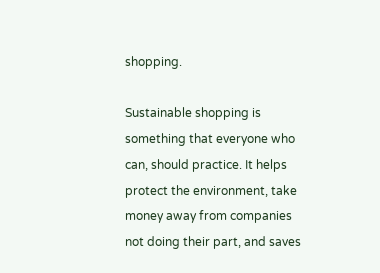shopping.

Sustainable shopping is something that everyone who can, should practice. It helps protect the environment, take money away from companies not doing their part, and saves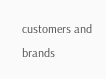customers and brands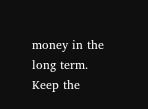money in the long term. Keep the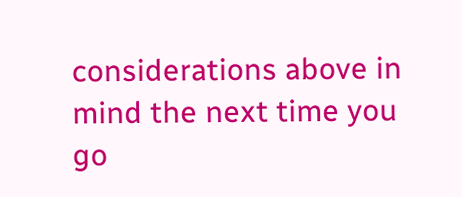considerations above in mind the next time you go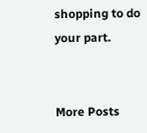shopping to do your part.


More Posts